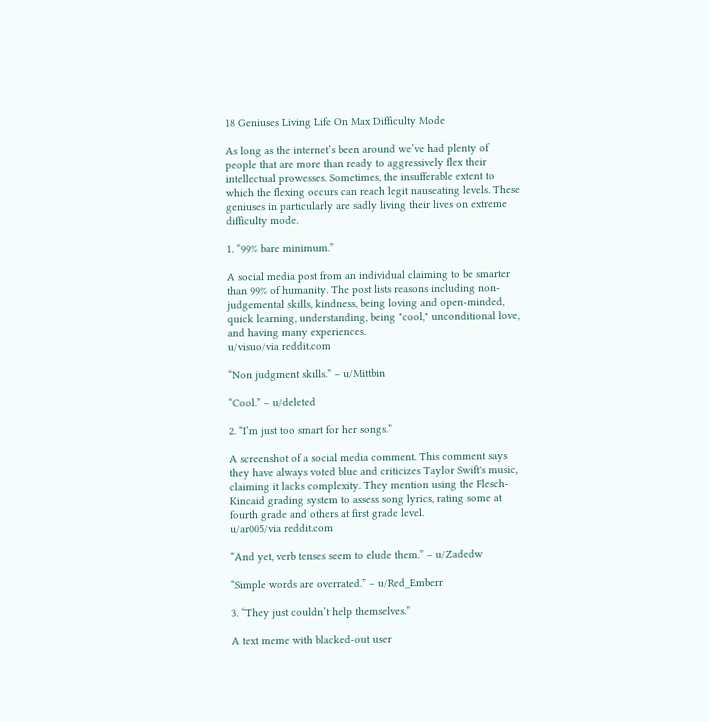18 Geniuses Living Life On Max Difficulty Mode

As long as the internet’s been around we’ve had plenty of people that are more than ready to aggressively flex their intellectual prowesses. Sometimes, the insufferable extent to which the flexing occurs can reach legit nauseating levels. These geniuses in particularly are sadly living their lives on extreme difficulty mode.

1. “99% bare minimum.”

A social media post from an individual claiming to be smarter than 99% of humanity. The post lists reasons including non-judgemental skills, kindness, being loving and open-minded, quick learning, understanding, being "cool," unconditional love, and having many experiences.
u/visuo/via reddit.com

“Non judgment skills.” – u/Mittbin

“Cool.” – u/deleted

2. “I’m just too smart for her songs.”

A screenshot of a social media comment. This comment says they have always voted blue and criticizes Taylor Swift's music, claiming it lacks complexity. They mention using the Flesch-Kincaid grading system to assess song lyrics, rating some at fourth grade and others at first grade level.
u/ar005/via reddit.com

“And yet, verb tenses seem to elude them.” – u/Zadedw

“Simple words are overrated.” – u/Red_Emberr

3. “They just couldn’t help themselves.”

A text meme with blacked-out user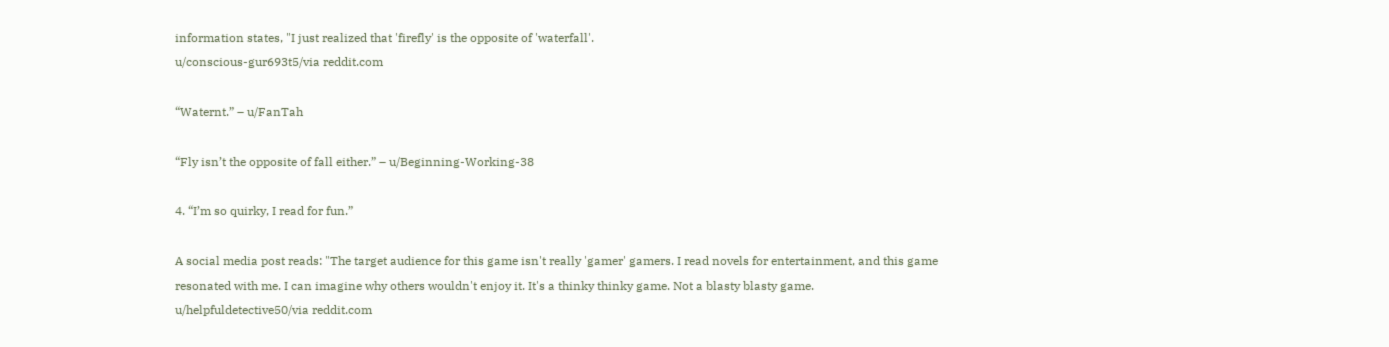information states, "I just realized that 'firefly' is the opposite of 'waterfall'.
u/conscious-gur693t5/via reddit.com

“Waternt.” – u/FanTah

“Fly isn’t the opposite of fall either.” – u/Beginning-Working-38

4. “I’m so quirky, I read for fun.”

A social media post reads: "The target audience for this game isn't really 'gamer' gamers. I read novels for entertainment, and this game resonated with me. I can imagine why others wouldn't enjoy it. It's a thinky thinky game. Not a blasty blasty game.
u/helpfuldetective50/via reddit.com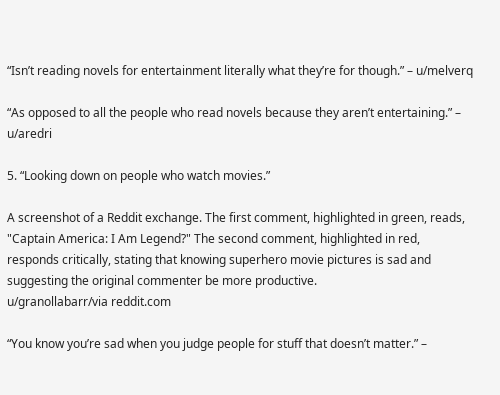“Isn’t reading novels for entertainment literally what they’re for though.” – u/melverq

“As opposed to all the people who read novels because they aren’t entertaining.” – u/aredri

5. “Looking down on people who watch movies.”

A screenshot of a Reddit exchange. The first comment, highlighted in green, reads, "Captain America: I Am Legend?" The second comment, highlighted in red, responds critically, stating that knowing superhero movie pictures is sad and suggesting the original commenter be more productive.
u/granollabarr/via reddit.com

“You know you’re sad when you judge people for stuff that doesn’t matter.” –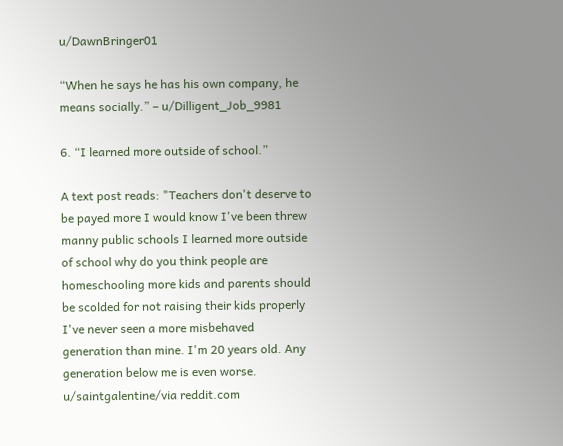u/DawnBringer01

“When he says he has his own company, he means socially.” – u/Dilligent_Job_9981

6. “I learned more outside of school.”

A text post reads: "Teachers don't deserve to be payed more I would know I've been threw manny public schools I learned more outside of school why do you think people are homeschooling more kids and parents should be scolded for not raising their kids properly I've never seen a more misbehaved generation than mine. I'm 20 years old. Any generation below me is even worse.
u/saintgalentine/via reddit.com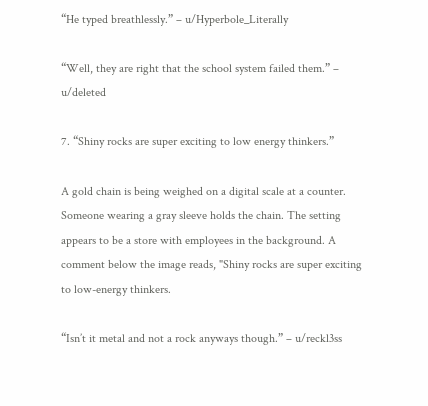“He typed breathlessly.” – u/Hyperbole_Literally

“Well, they are right that the school system failed them.” – u/deleted

7. “Shiny rocks are super exciting to low energy thinkers.”

A gold chain is being weighed on a digital scale at a counter. Someone wearing a gray sleeve holds the chain. The setting appears to be a store with employees in the background. A comment below the image reads, "Shiny rocks are super exciting to low-energy thinkers.

“Isn’t it metal and not a rock anyways though.” – u/reckl3ss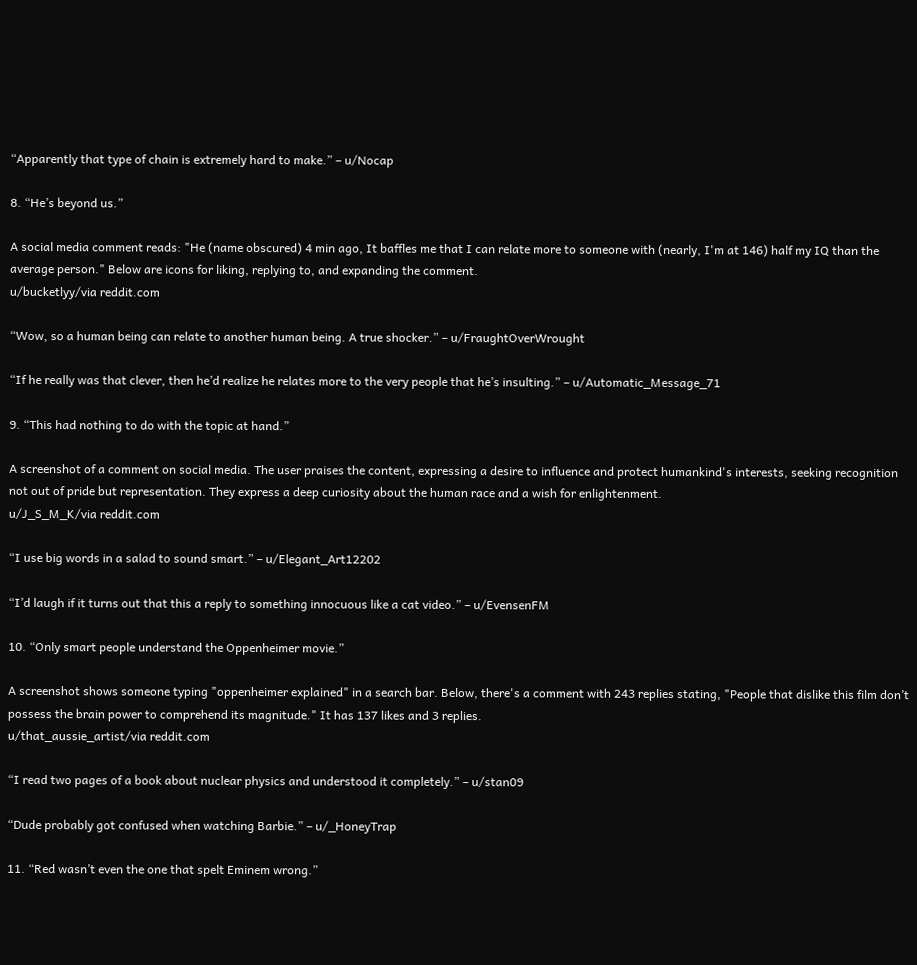“Apparently that type of chain is extremely hard to make.” – u/Nocap

8. “He’s beyond us.”

A social media comment reads: "He (name obscured) 4 min ago, It baffles me that I can relate more to someone with (nearly, I'm at 146) half my IQ than the average person." Below are icons for liking, replying to, and expanding the comment.
u/bucketlyy/via reddit.com

“Wow, so a human being can relate to another human being. A true shocker.” – u/FraughtOverWrought

“If he really was that clever, then he’d realize he relates more to the very people that he’s insulting.” – u/Automatic_Message_71

9. “This had nothing to do with the topic at hand.”

A screenshot of a comment on social media. The user praises the content, expressing a desire to influence and protect humankind's interests, seeking recognition not out of pride but representation. They express a deep curiosity about the human race and a wish for enlightenment.
u/J_S_M_K/via reddit.com

“I use big words in a salad to sound smart.” – u/Elegant_Art12202

“I’d laugh if it turns out that this a reply to something innocuous like a cat video.” – u/EvensenFM

10. “Only smart people understand the Oppenheimer movie.”

A screenshot shows someone typing "oppenheimer explained" in a search bar. Below, there's a comment with 243 replies stating, "People that dislike this film don’t possess the brain power to comprehend its magnitude." It has 137 likes and 3 replies.
u/that_aussie_artist/via reddit.com

“I read two pages of a book about nuclear physics and understood it completely.” – u/stan09

“Dude probably got confused when watching Barbie.” – u/_HoneyTrap

11. “Red wasn’t even the one that spelt Eminem wrong.”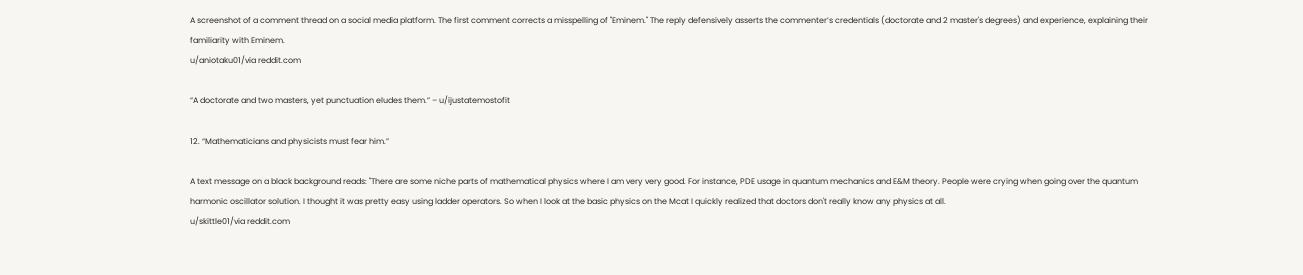A screenshot of a comment thread on a social media platform. The first comment corrects a misspelling of "Eminem." The reply defensively asserts the commenter’s credentials (doctorate and 2 master's degrees) and experience, explaining their familiarity with Eminem.
u/aniotaku01/via reddit.com

“A doctorate and two masters, yet punctuation eludes them.” – u/ijustatemostofit

12. “Mathematicians and physicists must fear him.”

A text message on a black background reads: "There are some niche parts of mathematical physics where I am very very good. For instance, PDE usage in quantum mechanics and E&M theory. People were crying when going over the quantum harmonic oscillator solution. I thought it was pretty easy using ladder operators. So when I look at the basic physics on the Mcat I quickly realized that doctors don't really know any physics at all.
u/skittle01/via reddit.com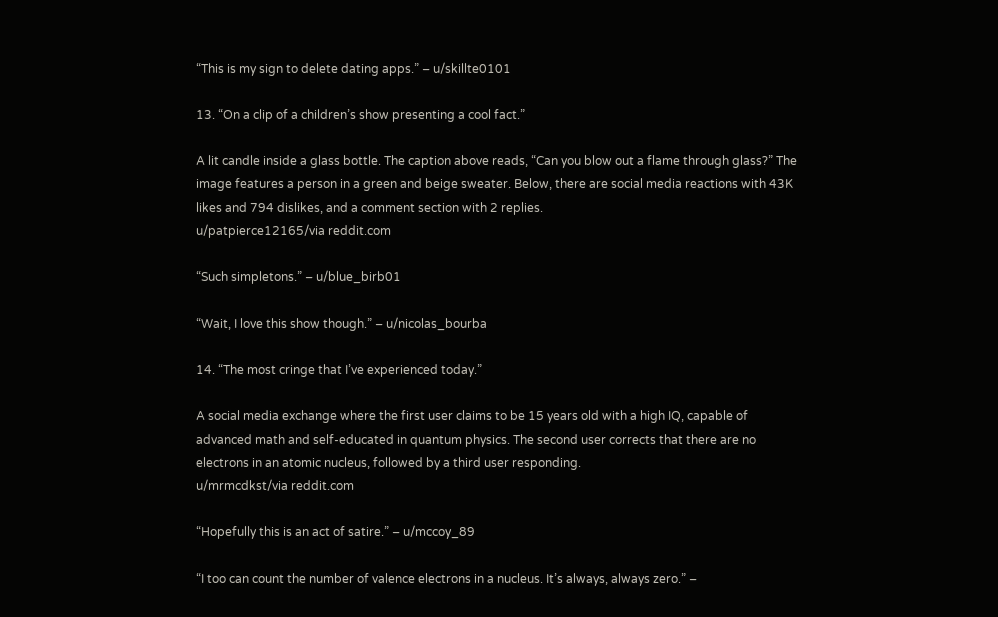“This is my sign to delete dating apps.” – u/skillte0101

13. “On a clip of a children’s show presenting a cool fact.”

A lit candle inside a glass bottle. The caption above reads, “Can you blow out a flame through glass?” The image features a person in a green and beige sweater. Below, there are social media reactions with 43K likes and 794 dislikes, and a comment section with 2 replies.
u/patpierce12165/via reddit.com

“Such simpletons.” – u/blue_birb01

“Wait, I love this show though.” – u/nicolas_bourba

14. “The most cringe that I’ve experienced today.”

A social media exchange where the first user claims to be 15 years old with a high IQ, capable of advanced math and self-educated in quantum physics. The second user corrects that there are no electrons in an atomic nucleus, followed by a third user responding.
u/mrmcdkst/via reddit.com

“Hopefully this is an act of satire.” – u/mccoy_89

“I too can count the number of valence electrons in a nucleus. It’s always, always zero.” –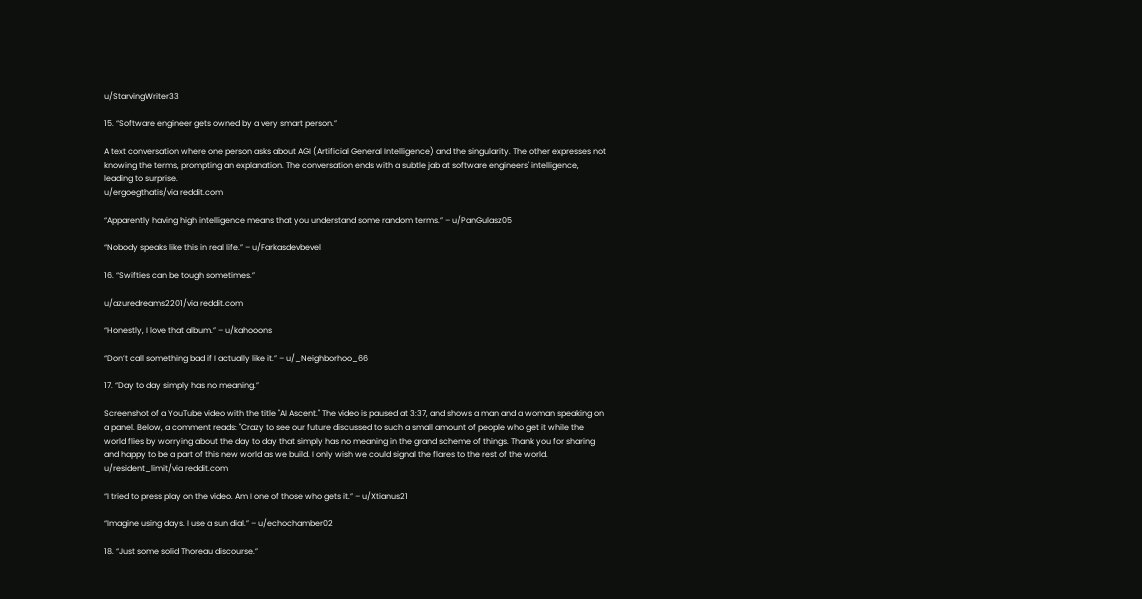u/StarvingWriter33

15. “Software engineer gets owned by a very smart person.”

A text conversation where one person asks about AGI (Artificial General Intelligence) and the singularity. The other expresses not knowing the terms, prompting an explanation. The conversation ends with a subtle jab at software engineers' intelligence, leading to surprise.
u/ergoegthatis/via reddit.com

“Apparently having high intelligence means that you understand some random terms.” – u/PanGulasz05

“Nobody speaks like this in real life.” – u/Farkasdevbevel

16. “Swifties can be tough sometimes.”

u/azuredreams2201/via reddit.com

“Honestly, I love that album.” – u/kahooons

“Don’t call something bad if I actually like it.” – u/_Neighborhoo_66

17. “Day to day simply has no meaning.”

Screenshot of a YouTube video with the title "AI Ascent." The video is paused at 3:37, and shows a man and a woman speaking on a panel. Below, a comment reads: "Crazy to see our future discussed to such a small amount of people who get it while the world flies by worrying about the day to day that simply has no meaning in the grand scheme of things. Thank you for sharing and happy to be a part of this new world as we build. I only wish we could signal the flares to the rest of the world.
u/resident_limit/via reddit.com

“I tried to press play on the video. Am I one of those who gets it.” – u/Xtianus21

“Imagine using days. I use a sun dial.” – u/echochamber02

18. “Just some solid Thoreau discourse.”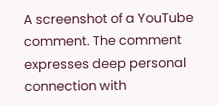A screenshot of a YouTube comment. The comment expresses deep personal connection with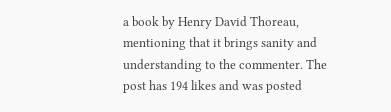a book by Henry David Thoreau, mentioning that it brings sanity and understanding to the commenter. The post has 194 likes and was posted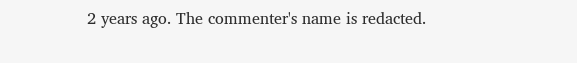2 years ago. The commenter's name is redacted.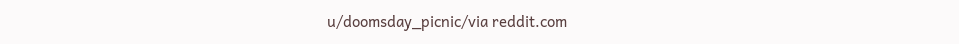u/doomsday_picnic/via reddit.com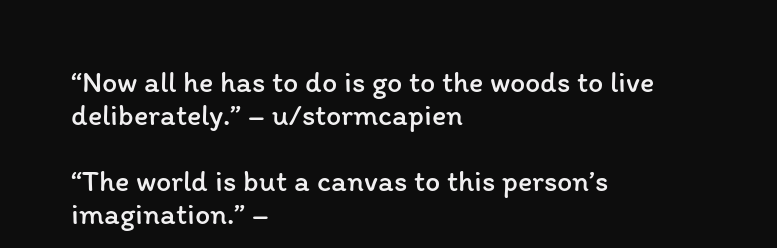“Now all he has to do is go to the woods to live deliberately.” – u/stormcapien

“The world is but a canvas to this person’s imagination.” –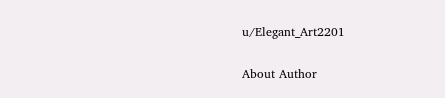u/Elegant_Art2201

About Author